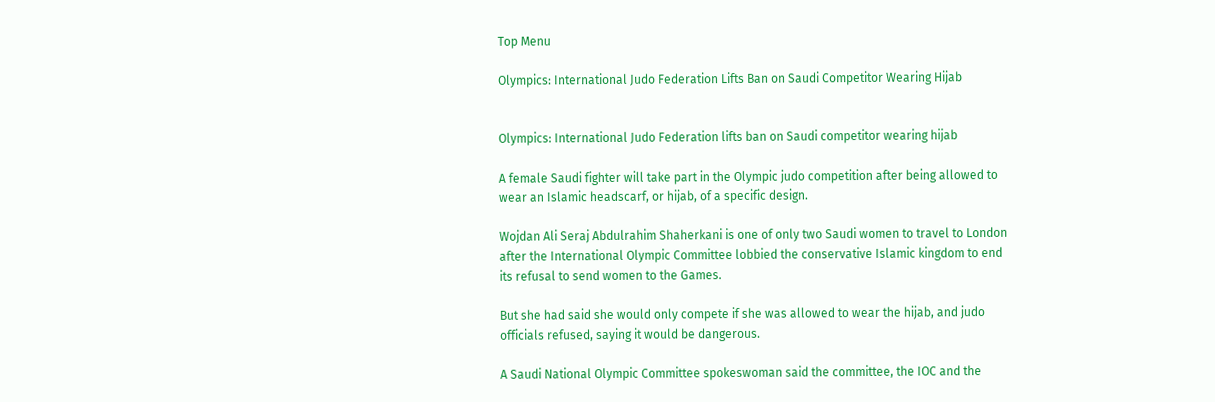Top Menu

Olympics: International Judo Federation Lifts Ban on Saudi Competitor Wearing Hijab


Olympics: International Judo Federation lifts ban on Saudi competitor wearing hijab

A female Saudi fighter will take part in the Olympic judo competition after being allowed to wear an Islamic headscarf, or hijab, of a specific design.

Wojdan Ali Seraj Abdulrahim Shaherkani is one of only two Saudi women to travel to London after the International Olympic Committee lobbied the conservative Islamic kingdom to end its refusal to send women to the Games.

But she had said she would only compete if she was allowed to wear the hijab, and judo officials refused, saying it would be dangerous.

A Saudi National Olympic Committee spokeswoman said the committee, the IOC and the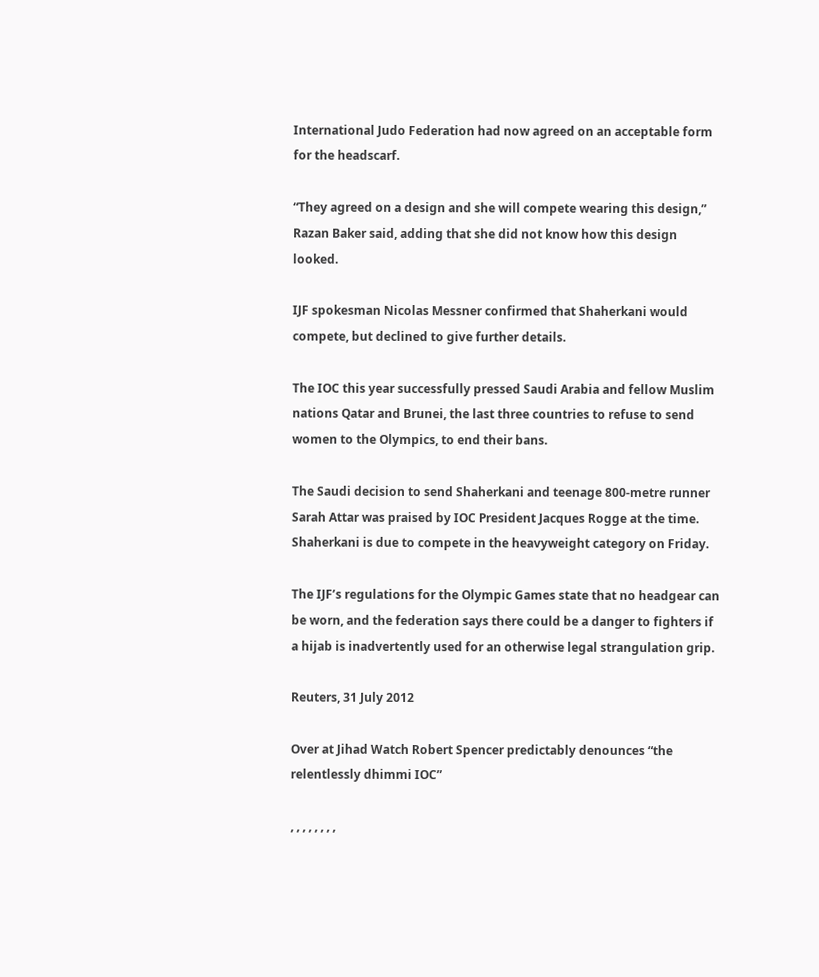International Judo Federation had now agreed on an acceptable form for the headscarf.

“They agreed on a design and she will compete wearing this design,” Razan Baker said, adding that she did not know how this design looked.

IJF spokesman Nicolas Messner confirmed that Shaherkani would compete, but declined to give further details.

The IOC this year successfully pressed Saudi Arabia and fellow Muslim nations Qatar and Brunei, the last three countries to refuse to send women to the Olympics, to end their bans.

The Saudi decision to send Shaherkani and teenage 800-metre runner Sarah Attar was praised by IOC President Jacques Rogge at the time. Shaherkani is due to compete in the heavyweight category on Friday.

The IJF’s regulations for the Olympic Games state that no headgear can be worn, and the federation says there could be a danger to fighters if a hijab is inadvertently used for an otherwise legal strangulation grip.

Reuters, 31 July 2012

Over at Jihad Watch Robert Spencer predictably denounces “the relentlessly dhimmi IOC”

, , , , , , , ,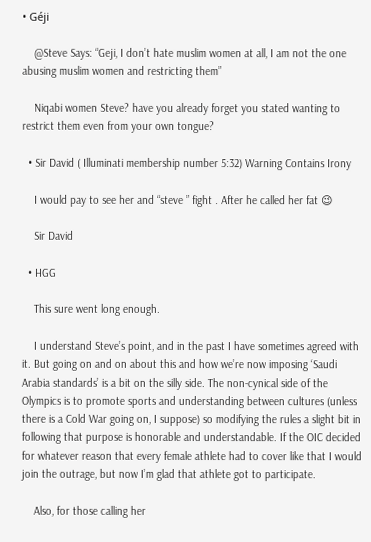• Géji

    @Steve Says: “Geji, I don’t hate muslim women at all, I am not the one abusing muslim women and restricting them”

    Niqabi women Steve? have you already forget you stated wanting to restrict them even from your own tongue?

  • Sir David ( Illuminati membership number 5:32) Warning Contains Irony

    I would pay to see her and “steve ” fight . After he called her fat 😉

    Sir David

  • HGG

    This sure went long enough.

    I understand Steve’s point, and in the past I have sometimes agreed with it. But going on and on about this and how we’re now imposing ‘Saudi Arabia standards’ is a bit on the silly side. The non-cynical side of the Olympics is to promote sports and understanding between cultures (unless there is a Cold War going on, I suppose) so modifying the rules a slight bit in following that purpose is honorable and understandable. If the OIC decided for whatever reason that every female athlete had to cover like that I would join the outrage, but now I’m glad that athlete got to participate.

    Also, for those calling her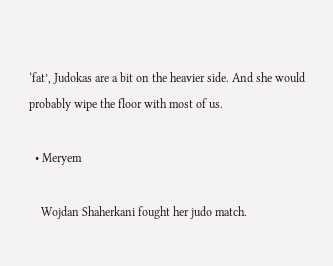‘fat’, Judokas are a bit on the heavier side. And she would probably wipe the floor with most of us.

  • Meryem

    Wojdan Shaherkani fought her judo match.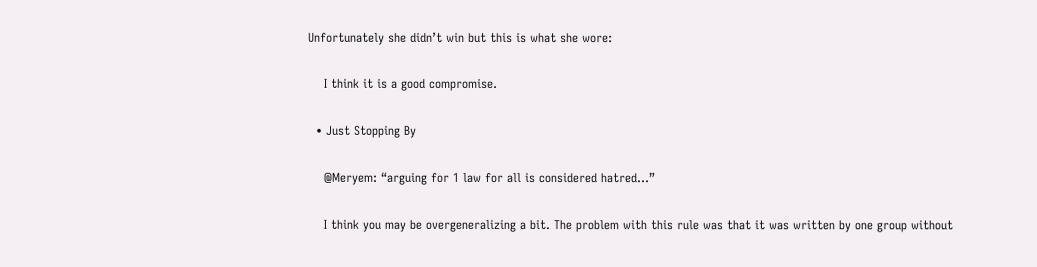Unfortunately she didn’t win but this is what she wore:

    I think it is a good compromise.

  • Just Stopping By

    @Meryem: “arguing for 1 law for all is considered hatred…”

    I think you may be overgeneralizing a bit. The problem with this rule was that it was written by one group without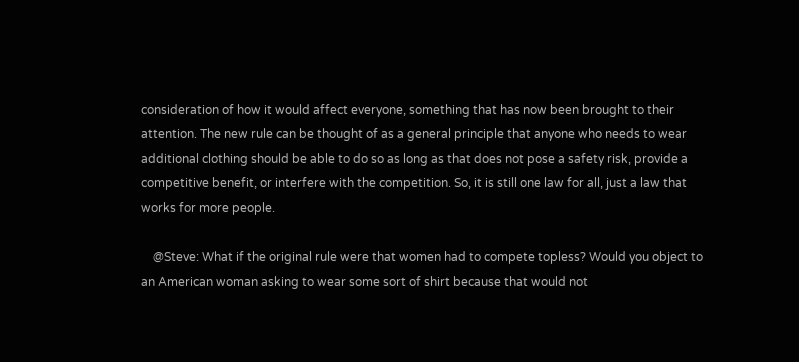consideration of how it would affect everyone, something that has now been brought to their attention. The new rule can be thought of as a general principle that anyone who needs to wear additional clothing should be able to do so as long as that does not pose a safety risk, provide a competitive benefit, or interfere with the competition. So, it is still one law for all, just a law that works for more people.

    @Steve: What if the original rule were that women had to compete topless? Would you object to an American woman asking to wear some sort of shirt because that would not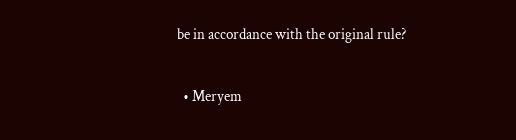be in accordance with the original rule?

  • Meryem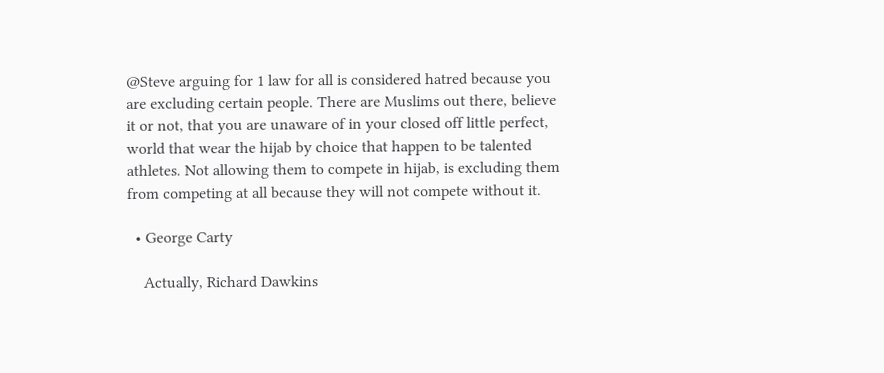@Steve arguing for 1 law for all is considered hatred because you are excluding certain people. There are Muslims out there, believe it or not, that you are unaware of in your closed off little perfect, world that wear the hijab by choice that happen to be talented athletes. Not allowing them to compete in hijab, is excluding them from competing at all because they will not compete without it.

  • George Carty

    Actually, Richard Dawkins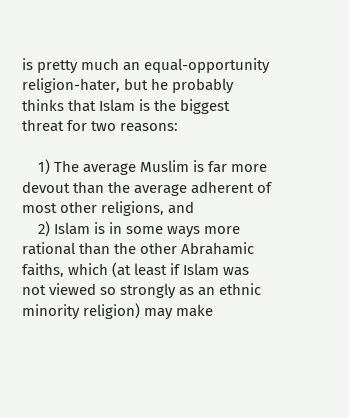is pretty much an equal-opportunity religion-hater, but he probably thinks that Islam is the biggest threat for two reasons:

    1) The average Muslim is far more devout than the average adherent of most other religions, and
    2) Islam is in some ways more rational than the other Abrahamic faiths, which (at least if Islam was not viewed so strongly as an ethnic minority religion) may make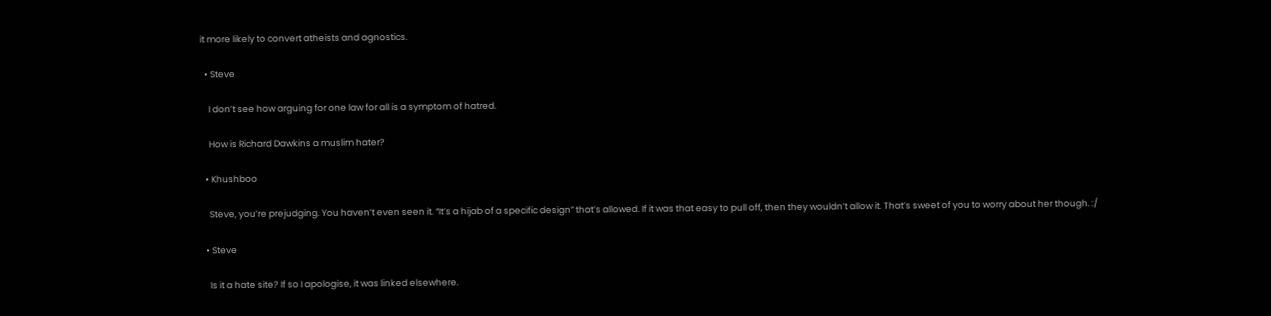it more likely to convert atheists and agnostics.

  • Steve

    I don’t see how arguing for one law for all is a symptom of hatred.

    How is Richard Dawkins a muslim hater?

  • Khushboo

    Steve, you’re prejudging. You haven’t even seen it. “It’s a hijab of a specific design” that’s allowed. If it was that easy to pull off, then they wouldn’t allow it. That’s sweet of you to worry about her though. :/

  • Steve

    Is it a hate site? If so I apologise, it was linked elsewhere.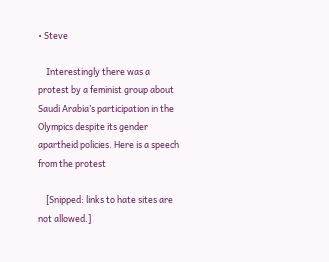• Steve

    Interestingly there was a protest by a feminist group about Saudi Arabia’s participation in the Olympics despite its gender apartheid policies. Here is a speech from the protest

    [Snipped: links to hate sites are not allowed.]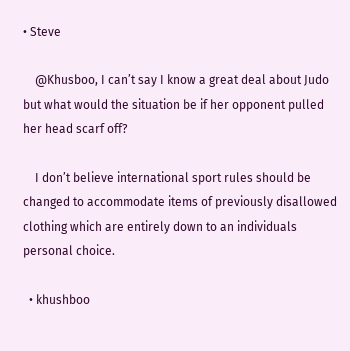• Steve

    @Khusboo, I can’t say I know a great deal about Judo but what would the situation be if her opponent pulled her head scarf off?

    I don’t believe international sport rules should be changed to accommodate items of previously disallowed clothing which are entirely down to an individuals personal choice.

  • khushboo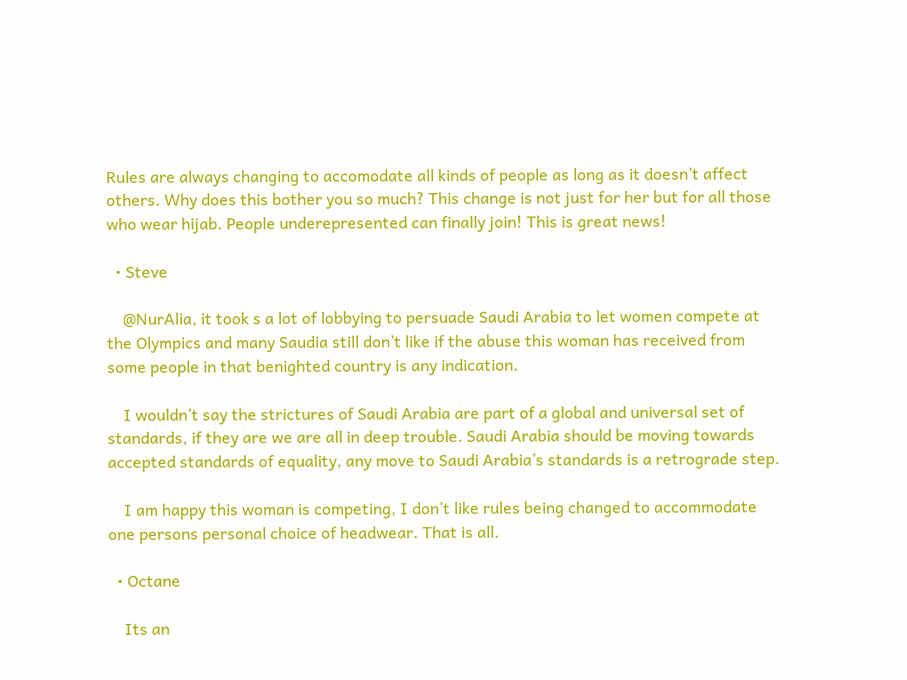Rules are always changing to accomodate all kinds of people as long as it doesn’t affect others. Why does this bother you so much? This change is not just for her but for all those who wear hijab. People underepresented can finally join! This is great news!

  • Steve

    @NurAlia, it took s a lot of lobbying to persuade Saudi Arabia to let women compete at the Olympics and many Saudia still don’t like if the abuse this woman has received from some people in that benighted country is any indication.

    I wouldn’t say the strictures of Saudi Arabia are part of a global and universal set of standards, if they are we are all in deep trouble. Saudi Arabia should be moving towards accepted standards of equality, any move to Saudi Arabia’s standards is a retrograde step.

    I am happy this woman is competing, I don’t like rules being changed to accommodate one persons personal choice of headwear. That is all.

  • Octane

    Its an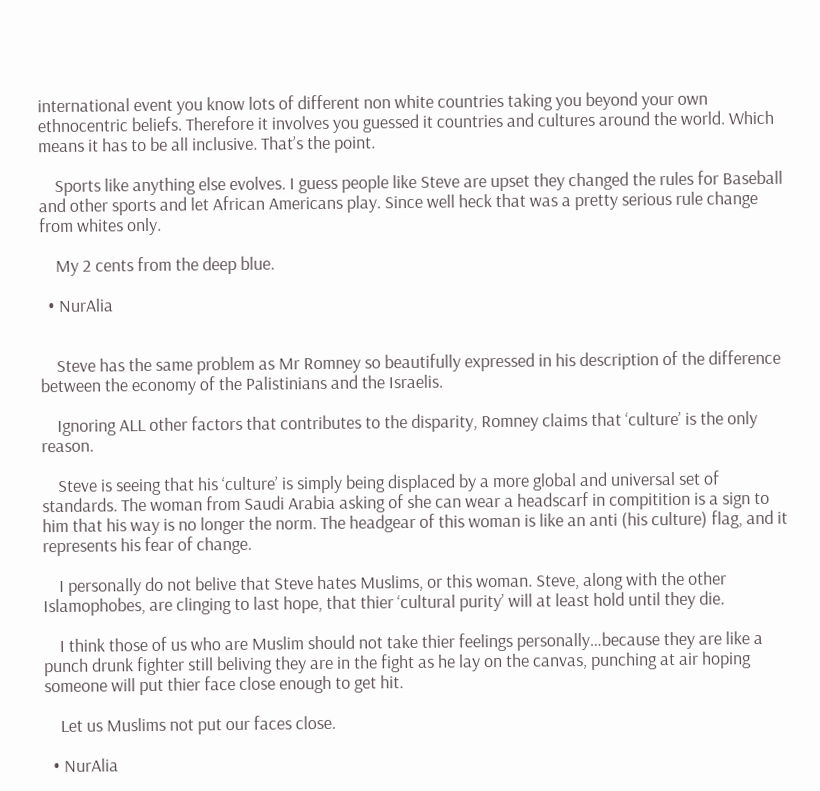international event you know lots of different non white countries taking you beyond your own ethnocentric beliefs. Therefore it involves you guessed it countries and cultures around the world. Which means it has to be all inclusive. That’s the point.

    Sports like anything else evolves. I guess people like Steve are upset they changed the rules for Baseball and other sports and let African Americans play. Since well heck that was a pretty serious rule change from whites only.

    My 2 cents from the deep blue.

  • NurAlia


    Steve has the same problem as Mr Romney so beautifully expressed in his description of the difference between the economy of the Palistinians and the Israelis.

    Ignoring ALL other factors that contributes to the disparity, Romney claims that ‘culture’ is the only reason.

    Steve is seeing that his ‘culture’ is simply being displaced by a more global and universal set of standards. The woman from Saudi Arabia asking of she can wear a headscarf in compitition is a sign to him that his way is no longer the norm. The headgear of this woman is like an anti (his culture) flag, and it represents his fear of change.

    I personally do not belive that Steve hates Muslims, or this woman. Steve, along with the other Islamophobes, are clinging to last hope, that thier ‘cultural purity’ will at least hold until they die.

    I think those of us who are Muslim should not take thier feelings personally…because they are like a punch drunk fighter still beliving they are in the fight as he lay on the canvas, punching at air hoping someone will put thier face close enough to get hit.

    Let us Muslims not put our faces close.

  • NurAlia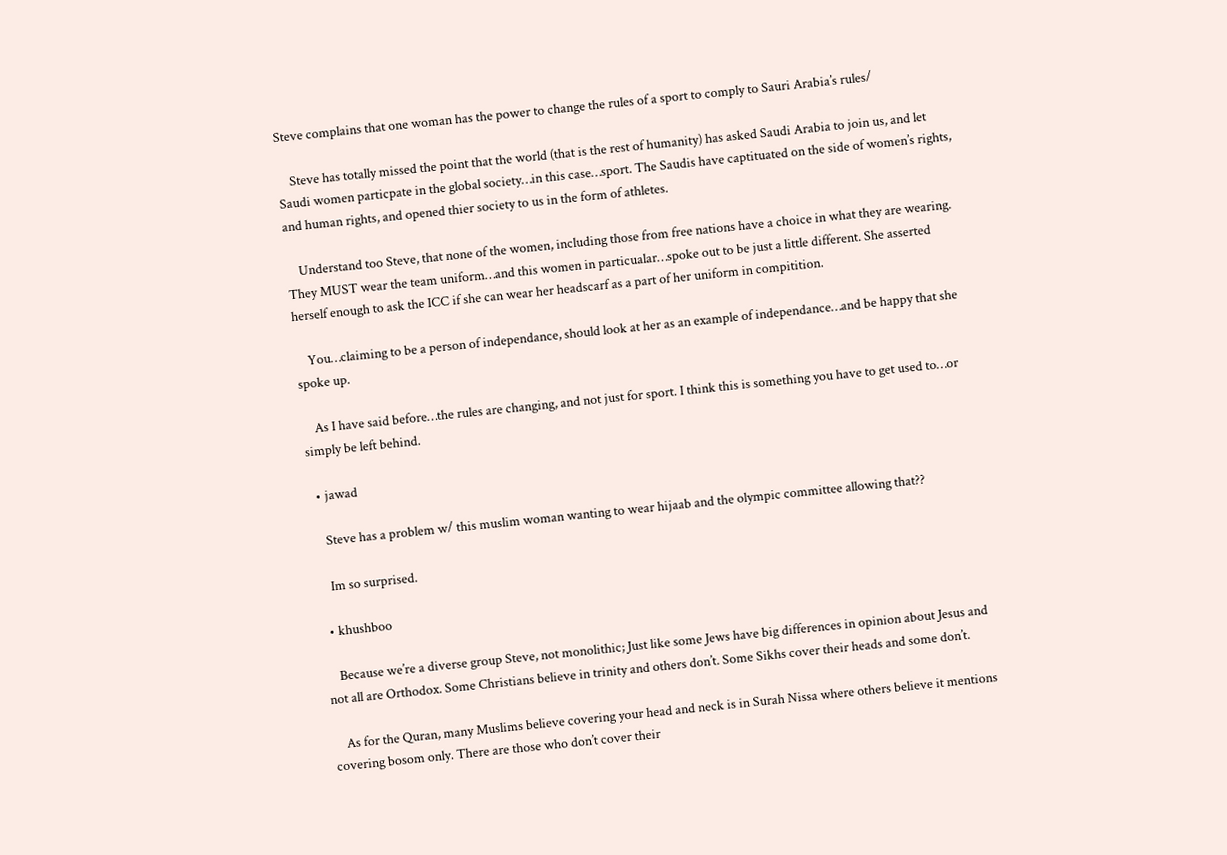Steve complains that one woman has the power to change the rules of a sport to comply to Sauri Arabia’s rules/

    Steve has totally missed the point that the world (that is the rest of humanity) has asked Saudi Arabia to join us, and let Saudi women particpate in the global society…in this case…sport. The Saudis have captituated on the side of women’s rights, and human rights, and opened thier society to us in the form of athletes.

    Understand too Steve, that none of the women, including those from free nations have a choice in what they are wearing. They MUST wear the team uniform…and this women in particualar…spoke out to be just a little different. She asserted herself enough to ask the ICC if she can wear her headscarf as a part of her uniform in compitition.

    You…claiming to be a person of independance, should look at her as an example of independance…and be happy that she spoke up.

    As I have said before…the rules are changing, and not just for sport. I think this is something you have to get used to…or simply be left behind.

  • jawad

    Steve has a problem w/ this muslim woman wanting to wear hijaab and the olympic committee allowing that??

    Im so surprised.

  • khushboo

    Because we’re a diverse group Steve, not monolithic; Just like some Jews have big differences in opinion about Jesus and not all are Orthodox. Some Christians believe in trinity and others don’t. Some Sikhs cover their heads and some don’t.

    As for the Quran, many Muslims believe covering your head and neck is in Surah Nissa where others believe it mentions covering bosom only. There are those who don’t cover their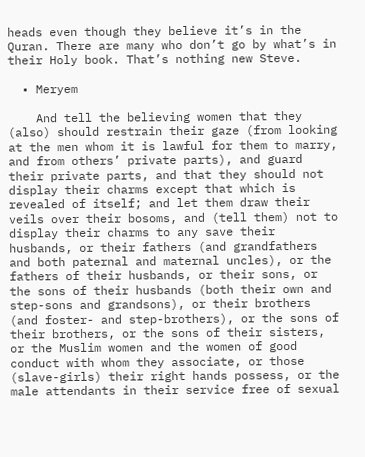heads even though they believe it’s in the Quran. There are many who don’t go by what’s in their Holy book. That’s nothing new Steve.

  • Meryem

    And tell the believing women that they (also) should restrain their gaze (from looking at the men whom it is lawful for them to marry, and from others’ private parts), and guard their private parts, and that they should not display their charms except that which is revealed of itself; and let them draw their veils over their bosoms, and (tell them) not to display their charms to any save their husbands, or their fathers (and grandfathers and both paternal and maternal uncles), or the fathers of their husbands, or their sons, or the sons of their husbands (both their own and step-sons and grandsons), or their brothers (and foster- and step-brothers), or the sons of their brothers, or the sons of their sisters, or the Muslim women and the women of good conduct with whom they associate, or those (slave-girls) their right hands possess, or the male attendants in their service free of sexual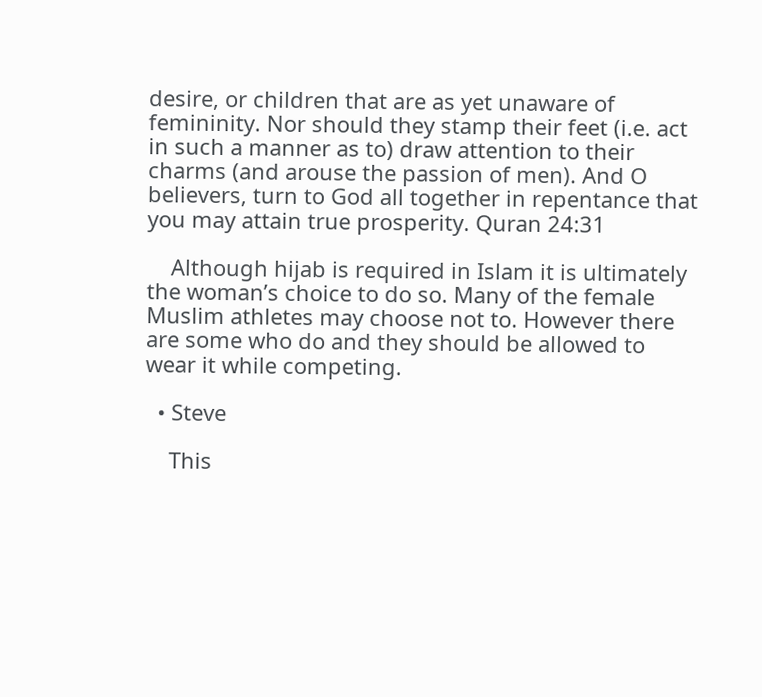desire, or children that are as yet unaware of femininity. Nor should they stamp their feet (i.e. act in such a manner as to) draw attention to their charms (and arouse the passion of men). And O believers, turn to God all together in repentance that you may attain true prosperity. Quran 24:31

    Although hijab is required in Islam it is ultimately the woman’s choice to do so. Many of the female Muslim athletes may choose not to. However there are some who do and they should be allowed to wear it while competing.

  • Steve

    This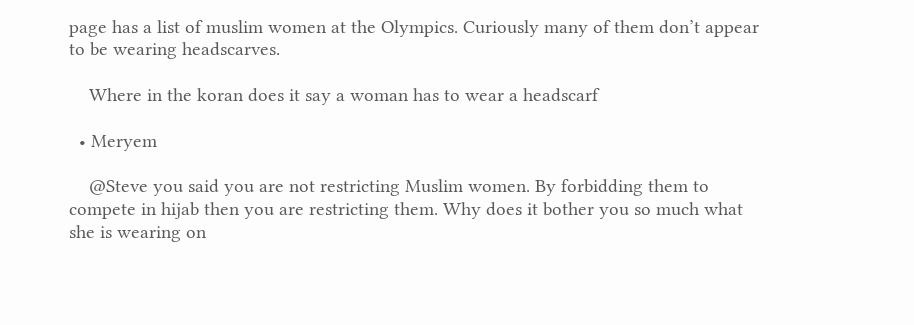page has a list of muslim women at the Olympics. Curiously many of them don’t appear to be wearing headscarves.

    Where in the koran does it say a woman has to wear a headscarf

  • Meryem

    @Steve you said you are not restricting Muslim women. By forbidding them to compete in hijab then you are restricting them. Why does it bother you so much what she is wearing on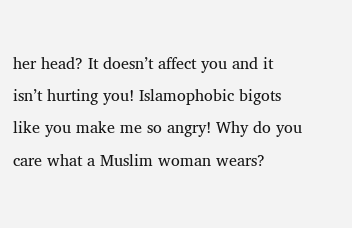her head? It doesn’t affect you and it isn’t hurting you! Islamophobic bigots like you make me so angry! Why do you care what a Muslim woman wears?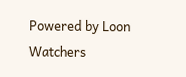Powered by Loon Watchers